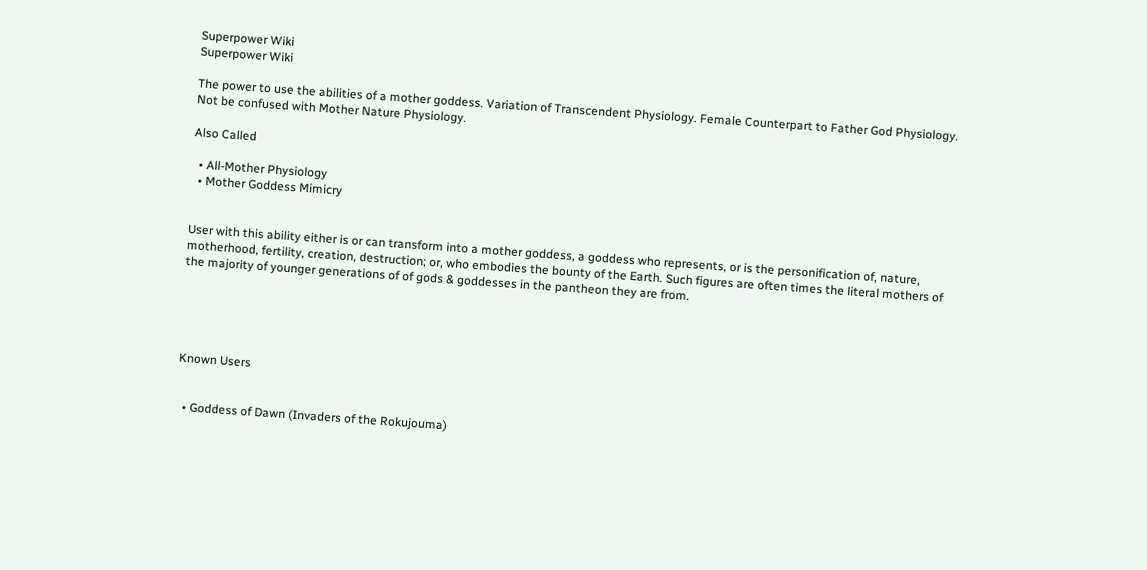Superpower Wiki
Superpower Wiki

The power to use the abilities of a mother goddess. Variation of Transcendent Physiology. Female Counterpart to Father God Physiology. Not be confused with Mother Nature Physiology.

Also Called

  • All-Mother Physiology
  • Mother Goddess Mimicry


User with this ability either is or can transform into a mother goddess, a goddess who represents, or is the personification of, nature, motherhood, fertility, creation, destruction; or, who embodies the bounty of the Earth. Such figures are often times the literal mothers of the majority of younger generations of of gods & goddesses in the pantheon they are from.





Known Users


  • Goddess of Dawn (Invaders of the Rokujouma)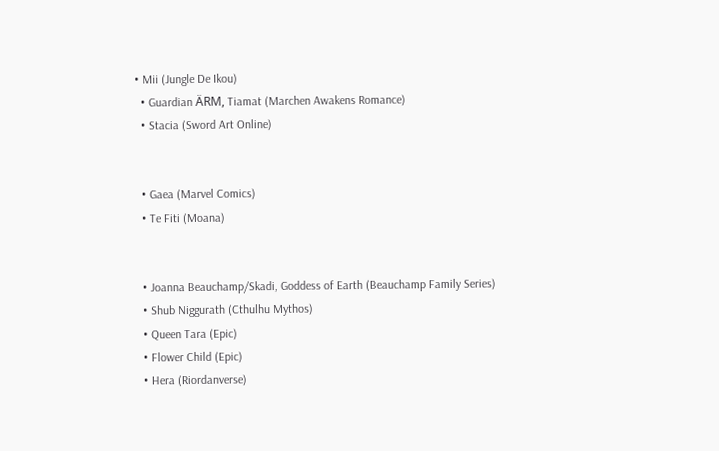• Mii (Jungle De Ikou)
  • Guardian ÄRM, Tiamat (Marchen Awakens Romance)
  • Stacia (Sword Art Online)


  • Gaea (Marvel Comics)
  • Te Fiti (Moana)


  • Joanna Beauchamp/Skadi, Goddess of Earth (Beauchamp Family Series)
  • Shub Niggurath (Cthulhu Mythos)
  • Queen Tara (Epic)
  • Flower Child (Epic)
  • Hera (Riordanverse)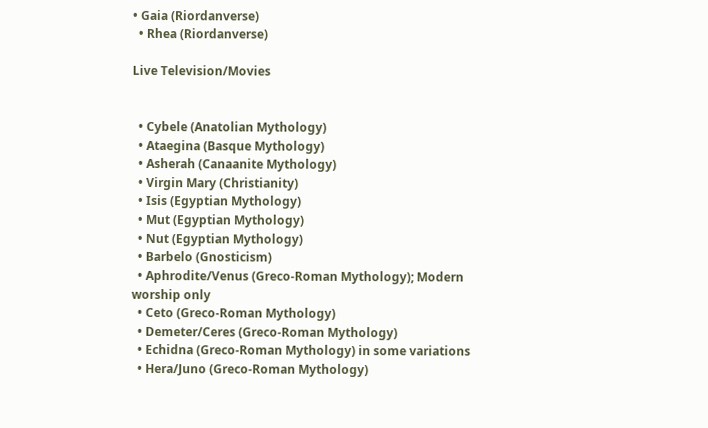• Gaia (Riordanverse)
  • Rhea (Riordanverse)

Live Television/Movies


  • Cybele (Anatolian Mythology)
  • Ataegina (Basque Mythology)
  • Asherah (Canaanite Mythology)
  • Virgin Mary (Christianity)
  • Isis (Egyptian Mythology)
  • Mut (Egyptian Mythology)
  • Nut (Egyptian Mythology)
  • Barbelo (Gnosticism)
  • Aphrodite/Venus (Greco-Roman Mythology); Modern worship only
  • Ceto (Greco-Roman Mythology)
  • Demeter/Ceres (Greco-Roman Mythology)
  • Echidna (Greco-Roman Mythology) in some variations
  • Hera/Juno (Greco-Roman Mythology)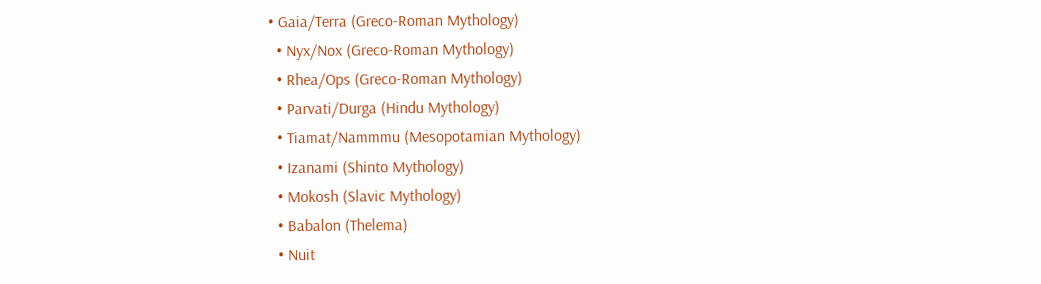• Gaia/Terra (Greco-Roman Mythology)
  • Nyx/Nox (Greco-Roman Mythology)
  • Rhea/Ops (Greco-Roman Mythology)
  • Parvati/Durga (Hindu Mythology)
  • Tiamat/Nammmu (Mesopotamian Mythology)
  • Izanami (Shinto Mythology)
  • Mokosh (Slavic Mythology)
  • Babalon (Thelema)
  • Nuit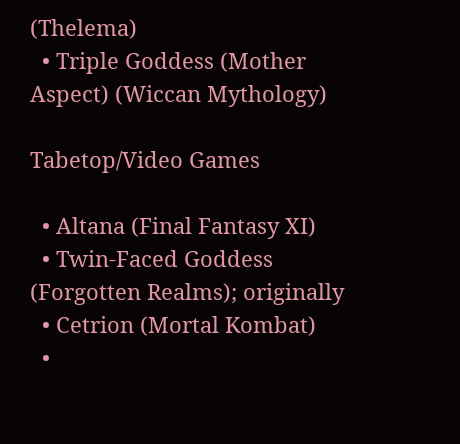(Thelema)
  • Triple Goddess (Mother Aspect) (Wiccan Mythology)

Tabetop/Video Games

  • Altana (Final Fantasy XI)
  • Twin-Faced Goddess (Forgotten Realms); originally
  • Cetrion (Mortal Kombat)
  •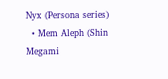Nyx (Persona series)
  • Mem Aleph (Shin Megami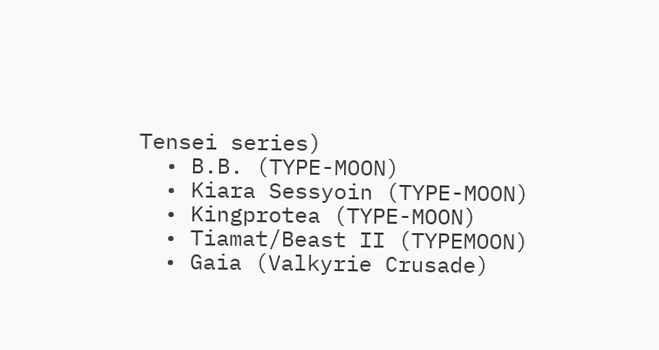Tensei series)
  • B.B. (TYPE-MOON)
  • Kiara Sessyoin (TYPE-MOON)
  • Kingprotea (TYPE-MOON)
  • Tiamat/Beast II (TYPEMOON)
  • Gaia (Valkyrie Crusade)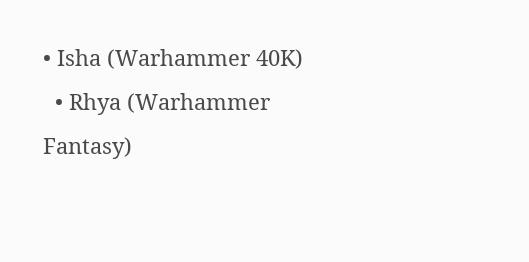• Isha (Warhammer 40K)
  • Rhya (Warhammer Fantasy)